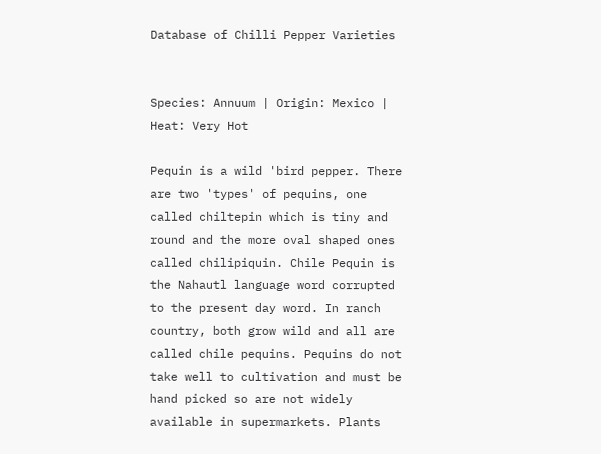Database of Chilli Pepper Varieties


Species: Annuum | Origin: Mexico | Heat: Very Hot

Pequin is a wild 'bird pepper. There are two 'types' of pequins, one called chiltepin which is tiny and round and the more oval shaped ones called chilipiquin. Chile Pequin is the Nahautl language word corrupted to the present day word. In ranch country, both grow wild and all are called chile pequins. Pequins do not take well to cultivation and must be hand picked so are not widely available in supermarkets. Plants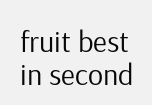fruit best in second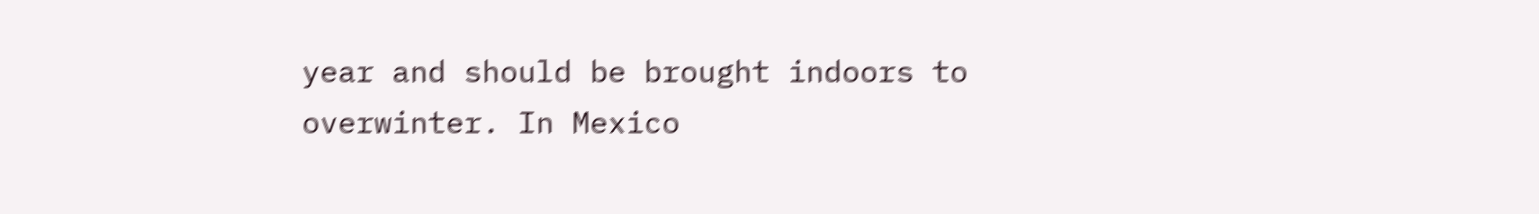year and should be brought indoors to overwinter. In Mexico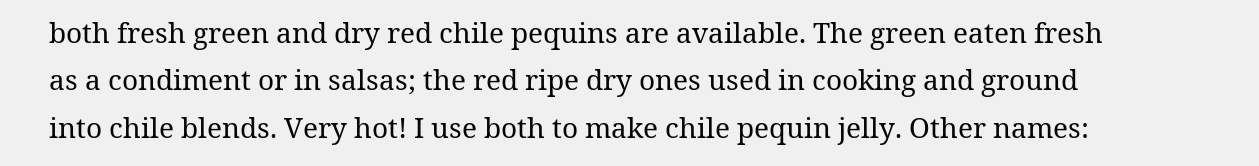both fresh green and dry red chile pequins are available. The green eaten fresh as a condiment or in salsas; the red ripe dry ones used in cooking and ground into chile blends. Very hot! I use both to make chile pequin jelly. Other names: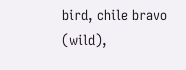bird, chile bravo (wild),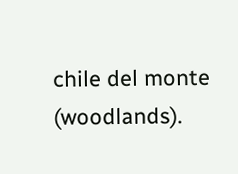chile del monte (woodlands).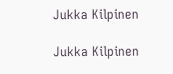Jukka Kilpinen

Jukka Kilpinen